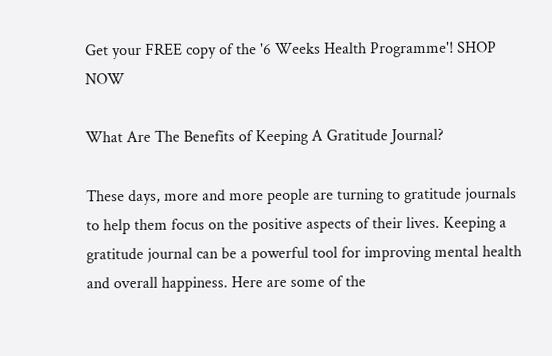Get your FREE copy of the '6 Weeks Health Programme'! SHOP NOW

What Are The Benefits of Keeping A Gratitude Journal?

These days, more and more people are turning to gratitude journals to help them focus on the positive aspects of their lives. Keeping a gratitude journal can be a powerful tool for improving mental health and overall happiness. Here are some of the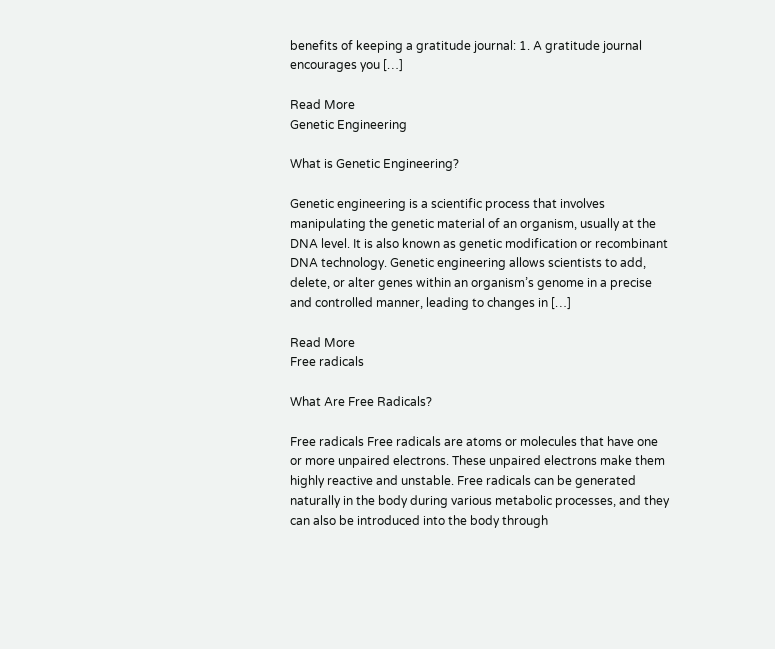benefits of keeping a gratitude journal: 1. A gratitude journal encourages you […]

Read More
Genetic Engineering

What is Genetic Engineering?

Genetic engineering is a scientific process that involves manipulating the genetic material of an organism, usually at the DNA level. It is also known as genetic modification or recombinant DNA technology. Genetic engineering allows scientists to add, delete, or alter genes within an organism’s genome in a precise and controlled manner, leading to changes in […]

Read More
Free radicals

What Are Free Radicals?

Free radicals Free radicals are atoms or molecules that have one or more unpaired electrons. These unpaired electrons make them highly reactive and unstable. Free radicals can be generated naturally in the body during various metabolic processes, and they can also be introduced into the body through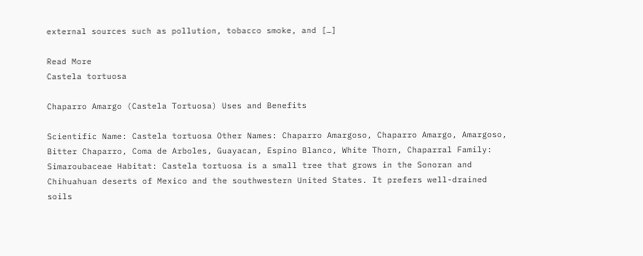external sources such as pollution, tobacco smoke, and […]

Read More
Castela tortuosa

Chaparro Amargo (Castela Tortuosa) Uses and Benefits

Scientific Name: Castela tortuosa Other Names: Chaparro Amargoso, Chaparro Amargo, Amargoso, Bitter Chaparro, Coma de Arboles, Guayacan, Espino Blanco, White Thorn, Chaparral Family: Simaroubaceae Habitat: Castela tortuosa is a small tree that grows in the Sonoran and Chihuahuan deserts of Mexico and the southwestern United States. It prefers well-drained soils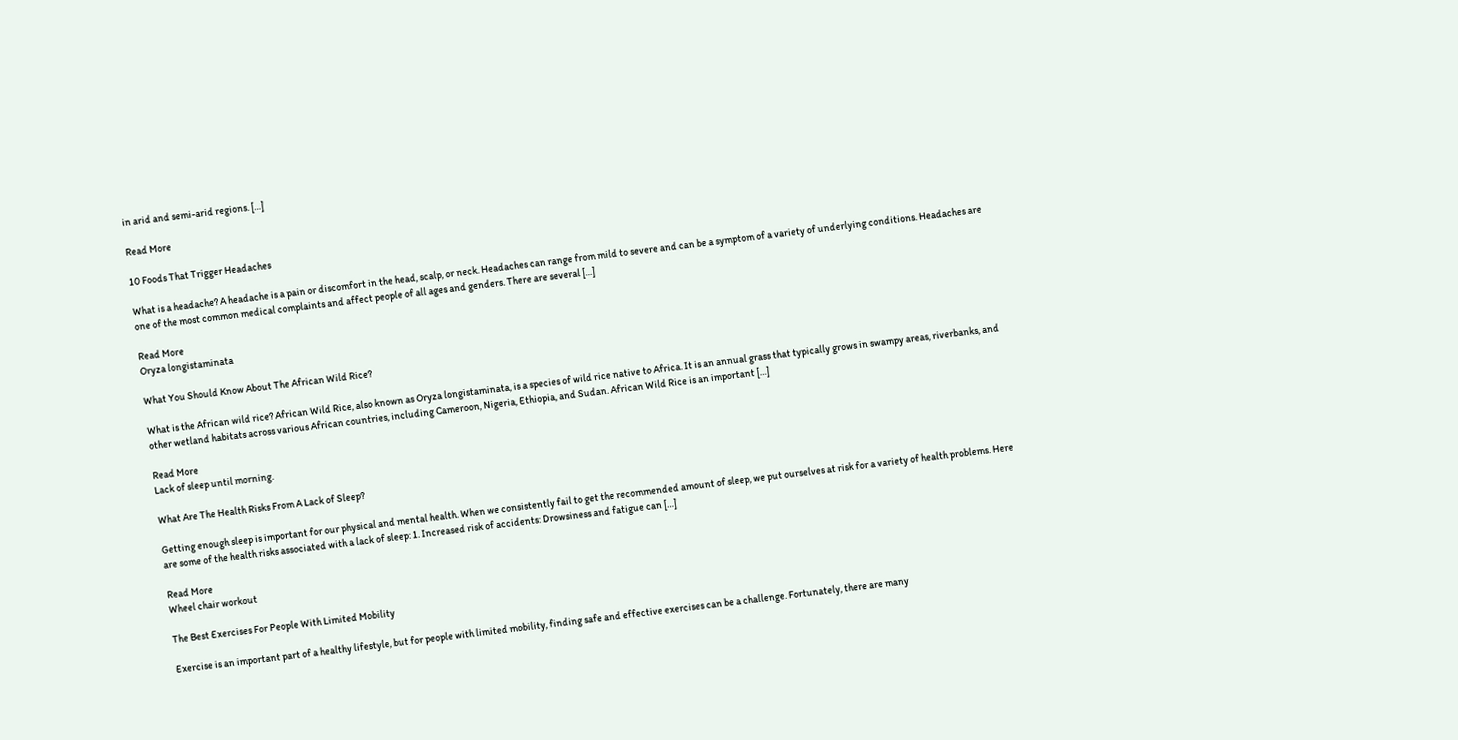in arid and semi-arid regions. […]

Read More

10 Foods That Trigger Headaches

What is a headache? A headache is a pain or discomfort in the head, scalp, or neck. Headaches can range from mild to severe and can be a symptom of a variety of underlying conditions. Headaches are one of the most common medical complaints and affect people of all ages and genders. There are several […]

Read More
Oryza longistaminata

What You Should Know About The African Wild Rice?

What is the African wild rice? African Wild Rice, also known as Oryza longistaminata, is a species of wild rice native to Africa. It is an annual grass that typically grows in swampy areas, riverbanks, and other wetland habitats across various African countries, including Cameroon, Nigeria, Ethiopia, and Sudan. African Wild Rice is an important […]

Read More
Lack of sleep until morning.

What Are The Health Risks From A Lack of Sleep?

Getting enough sleep is important for our physical and mental health. When we consistently fail to get the recommended amount of sleep, we put ourselves at risk for a variety of health problems. Here are some of the health risks associated with a lack of sleep: 1. Increased risk of accidents: Drowsiness and fatigue can […]

Read More
Wheel chair workout

The Best Exercises For People With Limited Mobility

Exercise is an important part of a healthy lifestyle, but for people with limited mobility, finding safe and effective exercises can be a challenge. Fortunately, there are many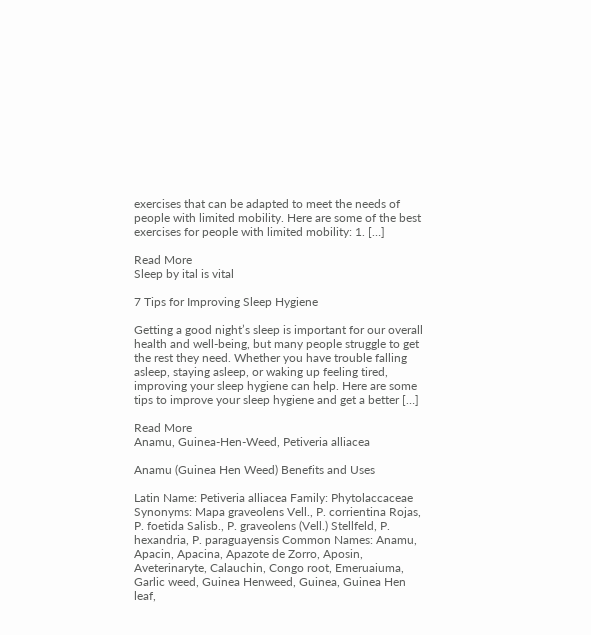exercises that can be adapted to meet the needs of people with limited mobility. Here are some of the best exercises for people with limited mobility: 1. […]

Read More
Sleep by ital is vital

7 Tips for Improving Sleep Hygiene

Getting a good night’s sleep is important for our overall health and well-being, but many people struggle to get the rest they need. Whether you have trouble falling asleep, staying asleep, or waking up feeling tired, improving your sleep hygiene can help. Here are some tips to improve your sleep hygiene and get a better […]

Read More
Anamu, Guinea-Hen-Weed, Petiveria alliacea

Anamu (Guinea Hen Weed) Benefits and Uses

Latin Name: Petiveria alliacea Family: Phytolaccaceae Synonyms: Mapa graveolens Vell., P. corrientina Rojas, P. foetida Salisb., P. graveolens (Vell.) Stellfeld, P. hexandria, P. paraguayensis Common Names: Anamu, Apacin, Apacina, Apazote de Zorro, Aposin, Aveterinaryte, Calauchin, Congo root, Emeruaiuma, Garlic weed, Guinea Henweed, Guinea, Guinea Hen leaf,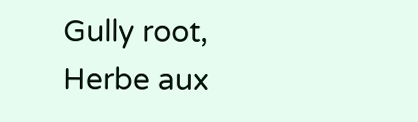Gully root, Herbe aux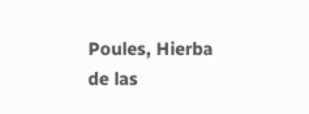Poules, Hierba de las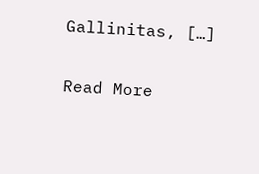Gallinitas, […]

Read More